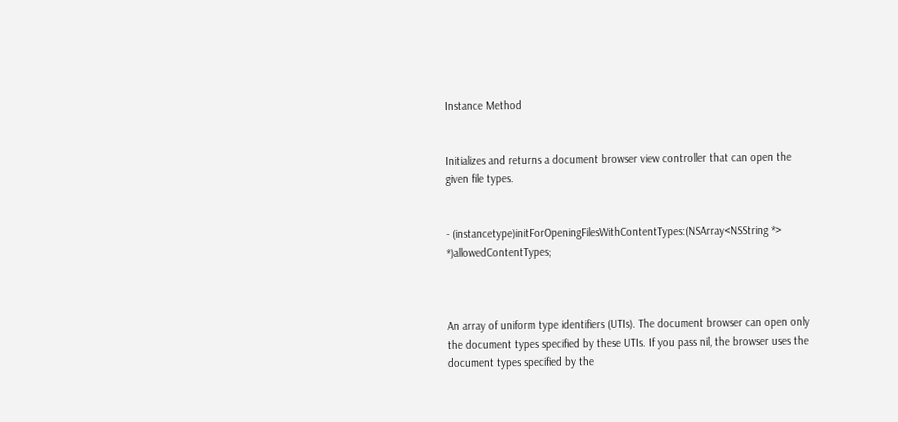Instance Method


Initializes and returns a document browser view controller that can open the given file types.


- (instancetype)initForOpeningFilesWithContentTypes:(NSArray<NSString *> *)allowedContentTypes;



An array of uniform type identifiers (UTIs). The document browser can open only the document types specified by these UTIs. If you pass nil, the browser uses the document types specified by the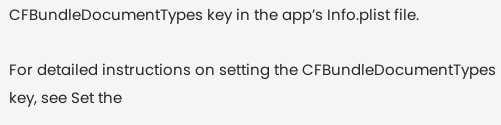CFBundleDocumentTypes key in the app’s Info.plist file.

For detailed instructions on setting the CFBundleDocumentTypes key, see Set the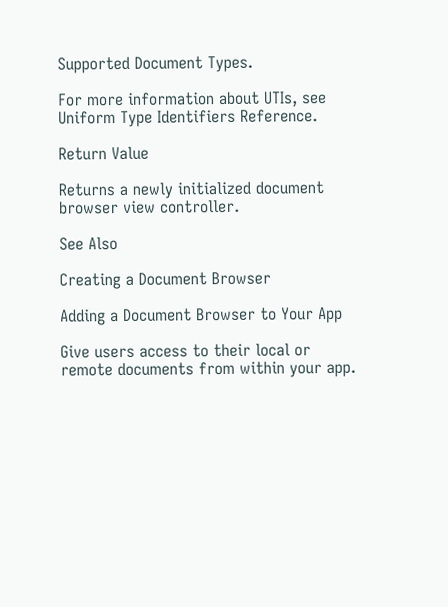Supported Document Types.

For more information about UTIs, see Uniform Type Identifiers Reference.

Return Value

Returns a newly initialized document browser view controller.

See Also

Creating a Document Browser

Adding a Document Browser to Your App

Give users access to their local or remote documents from within your app.